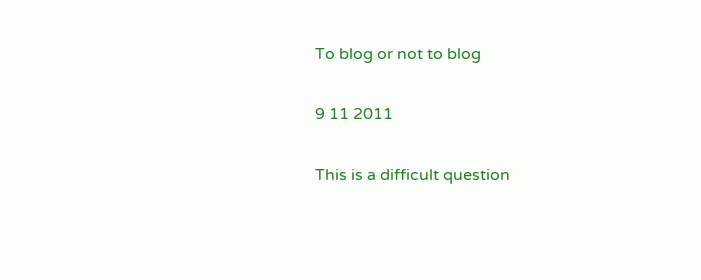To blog or not to blog

9 11 2011

This is a difficult question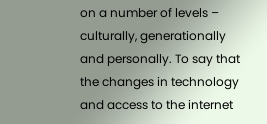on a number of levels – culturally, generationally and personally. To say that the changes in technology and access to the internet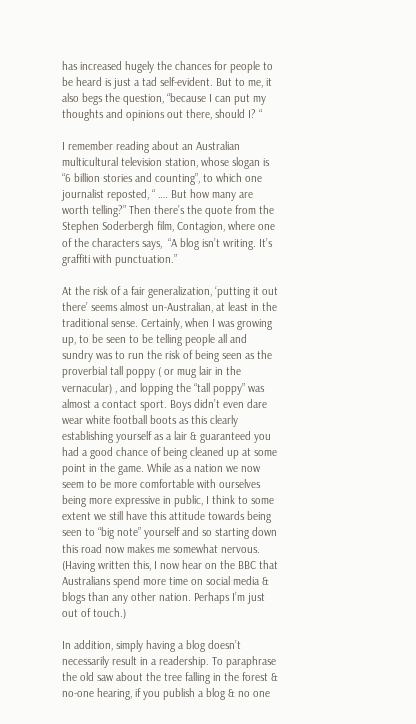has increased hugely the chances for people to be heard is just a tad self-evident. But to me, it also begs the question, “because I can put my thoughts and opinions out there, should I? “

I remember reading about an Australian multicultural television station, whose slogan is “6 billion stories and counting”, to which one journalist reposted, “ …. But how many are worth telling?” Then there’s the quote from the Stephen Soderbergh film, Contagion, where one of the characters says,  “A blog isn’t writing. It’s graffiti with punctuation.”

At the risk of a fair generalization, ‘putting it out there’ seems almost un-Australian, at least in the traditional sense. Certainly, when I was growing up, to be seen to be telling people all and sundry was to run the risk of being seen as the proverbial tall poppy ( or mug lair in the vernacular) , and lopping the “tall poppy” was almost a contact sport. Boys didn’t even dare wear white football boots as this clearly establishing yourself as a lair & guaranteed you had a good chance of being cleaned up at some point in the game. While as a nation we now seem to be more comfortable with ourselves being more expressive in public, I think to some extent we still have this attitude towards being seen to “big note” yourself and so starting down this road now makes me somewhat nervous. (Having written this, I now hear on the BBC that Australians spend more time on social media & blogs than any other nation. Perhaps I’m just out of touch.)

In addition, simply having a blog doesn’t necessarily result in a readership. To paraphrase the old saw about the tree falling in the forest & no-one hearing, if you publish a blog & no one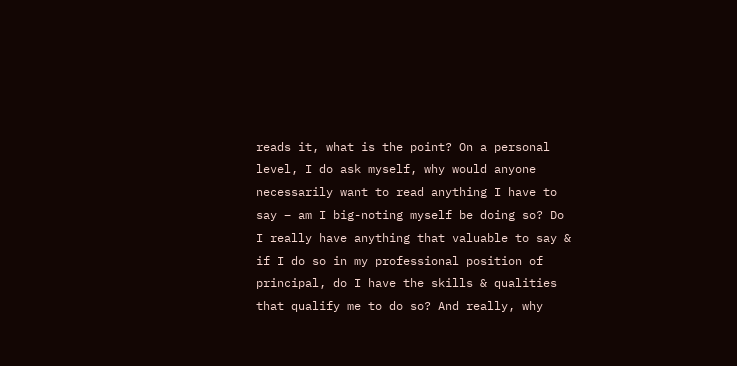reads it, what is the point? On a personal level, I do ask myself, why would anyone necessarily want to read anything I have to say – am I big-noting myself be doing so? Do I really have anything that valuable to say & if I do so in my professional position of principal, do I have the skills & qualities that qualify me to do so? And really, why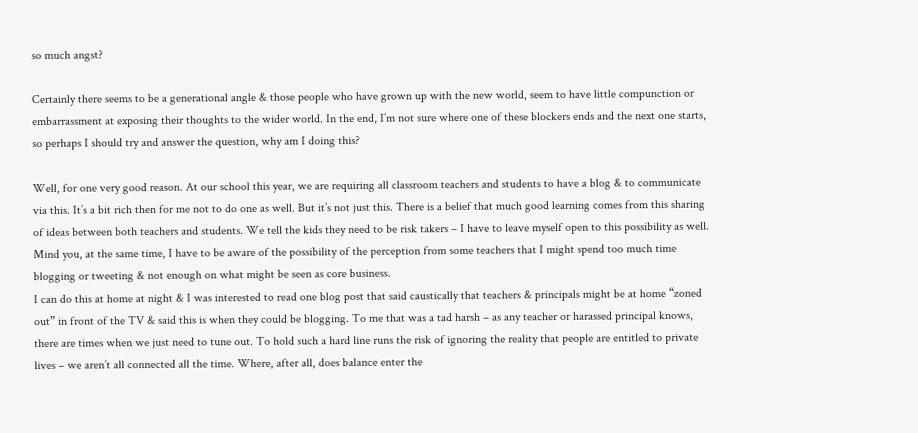so much angst?

Certainly there seems to be a generational angle & those people who have grown up with the new world, seem to have little compunction or embarrassment at exposing their thoughts to the wider world. In the end, I’m not sure where one of these blockers ends and the next one starts, so perhaps I should try and answer the question, why am I doing this?

Well, for one very good reason. At our school this year, we are requiring all classroom teachers and students to have a blog & to communicate via this. It’s a bit rich then for me not to do one as well. But it’s not just this. There is a belief that much good learning comes from this sharing of ideas between both teachers and students. We tell the kids they need to be risk takers – I have to leave myself open to this possibility as well. Mind you, at the same time, I have to be aware of the possibility of the perception from some teachers that I might spend too much time blogging or tweeting & not enough on what might be seen as core business.
I can do this at home at night & I was interested to read one blog post that said caustically that teachers & principals might be at home “zoned out” in front of the TV & said this is when they could be blogging. To me that was a tad harsh – as any teacher or harassed principal knows, there are times when we just need to tune out. To hold such a hard line runs the risk of ignoring the reality that people are entitled to private lives – we aren’t all connected all the time. Where, after all, does balance enter the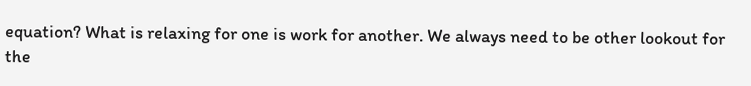equation? What is relaxing for one is work for another. We always need to be other lookout for the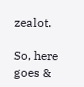zealot.

So, here goes &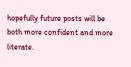hopefully future posts will be both more confident and more literate.